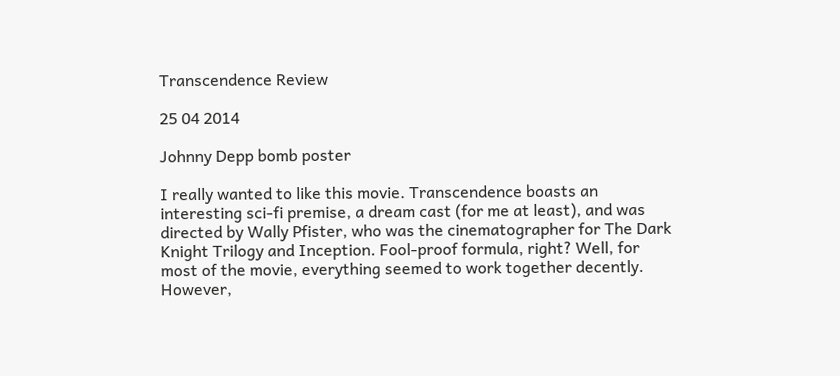Transcendence Review

25 04 2014

Johnny Depp bomb poster

I really wanted to like this movie. Transcendence boasts an interesting sci-fi premise, a dream cast (for me at least), and was directed by Wally Pfister, who was the cinematographer for The Dark Knight Trilogy and Inception. Fool-proof formula, right? Well, for most of the movie, everything seemed to work together decently. However,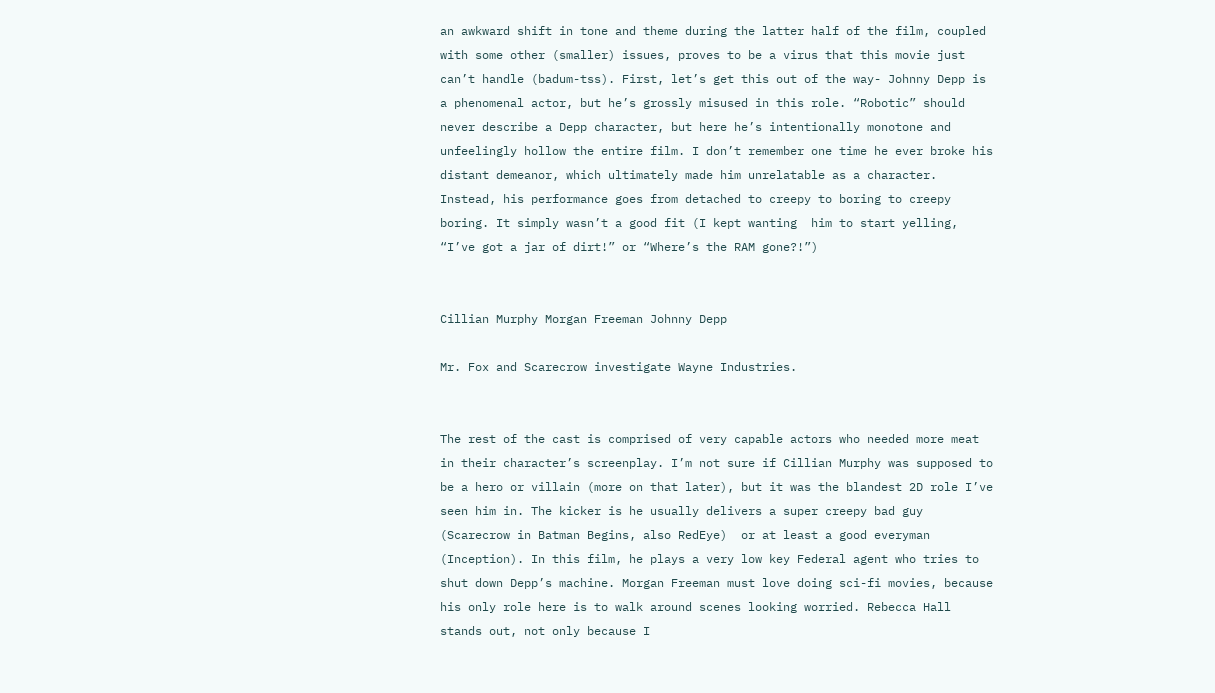an awkward shift in tone and theme during the latter half of the film, coupled with some other (smaller) issues, proves to be a virus that this movie just can’t handle (badum-tss). First, let’s get this out of the way- Johnny Depp is a phenomenal actor, but he’s grossly misused in this role. “Robotic” should never describe a Depp character, but here he’s intentionally monotone and unfeelingly hollow the entire film. I don’t remember one time he ever broke his distant demeanor, which ultimately made him unrelatable as a character. Instead, his performance goes from detached to creepy to boring to creepy boring. It simply wasn’t a good fit (I kept wanting  him to start yelling, “I’ve got a jar of dirt!” or “Where’s the RAM gone?!”)


Cillian Murphy Morgan Freeman Johnny Depp

Mr. Fox and Scarecrow investigate Wayne Industries.


The rest of the cast is comprised of very capable actors who needed more meat in their character’s screenplay. I’m not sure if Cillian Murphy was supposed to be a hero or villain (more on that later), but it was the blandest 2D role I’ve seen him in. The kicker is he usually delivers a super creepy bad guy (Scarecrow in Batman Begins, also RedEye)  or at least a good everyman (Inception). In this film, he plays a very low key Federal agent who tries to shut down Depp’s machine. Morgan Freeman must love doing sci-fi movies, because his only role here is to walk around scenes looking worried. Rebecca Hall stands out, not only because I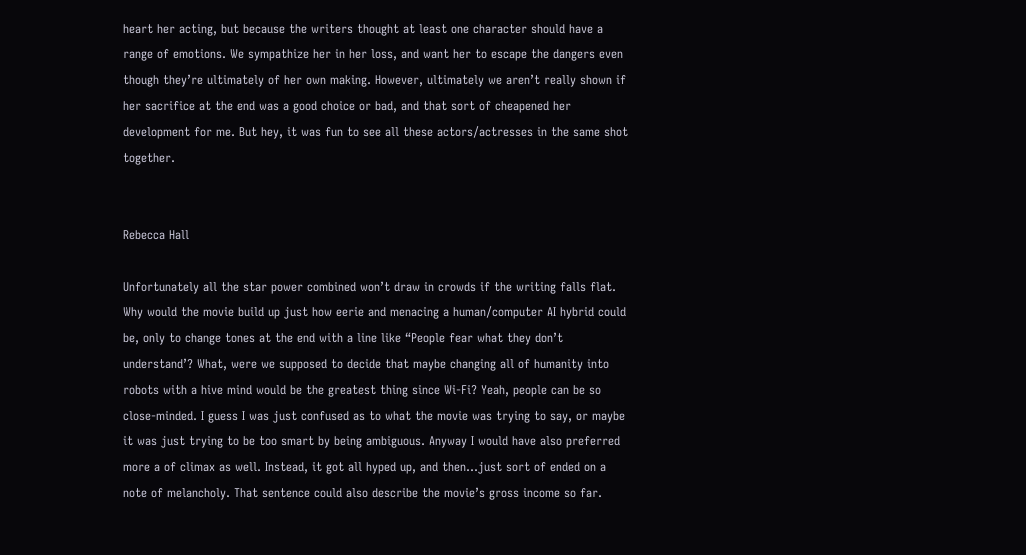heart her acting, but because the writers thought at least one character should have a range of emotions. We sympathize her in her loss, and want her to escape the dangers even though they’re ultimately of her own making. However, ultimately we aren’t really shown if her sacrifice at the end was a good choice or bad, and that sort of cheapened her development for me. But hey, it was fun to see all these actors/actresses in the same shot together.


Rebecca Hall

Unfortunately all the star power combined won’t draw in crowds if the writing falls flat. Why would the movie build up just how eerie and menacing a human/computer AI hybrid could be, only to change tones at the end with a line like “People fear what they don’t understand’? What, were we supposed to decide that maybe changing all of humanity into robots with a hive mind would be the greatest thing since Wi-Fi? Yeah, people can be so close-minded. I guess I was just confused as to what the movie was trying to say, or maybe it was just trying to be too smart by being ambiguous. Anyway I would have also preferred more a of climax as well. Instead, it got all hyped up, and then…just sort of ended on a note of melancholy. That sentence could also describe the movie’s gross income so far.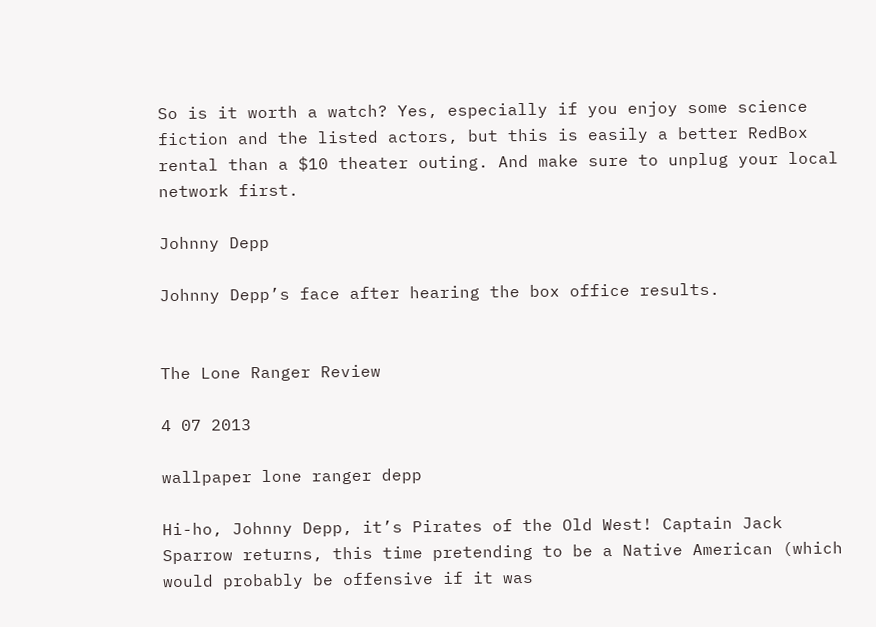So is it worth a watch? Yes, especially if you enjoy some science fiction and the listed actors, but this is easily a better RedBox rental than a $10 theater outing. And make sure to unplug your local network first.

Johnny Depp

Johnny Depp’s face after hearing the box office results.


The Lone Ranger Review

4 07 2013

wallpaper lone ranger depp

Hi-ho, Johnny Depp, it’s Pirates of the Old West! Captain Jack Sparrow returns, this time pretending to be a Native American (which would probably be offensive if it was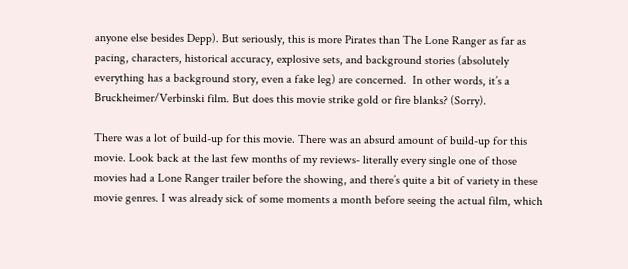anyone else besides Depp). But seriously, this is more Pirates than The Lone Ranger as far as pacing, characters, historical accuracy, explosive sets, and background stories (absolutely everything has a background story, even a fake leg) are concerned.  In other words, it’s a Bruckheimer/Verbinski film. But does this movie strike gold or fire blanks? (Sorry).

There was a lot of build-up for this movie. There was an absurd amount of build-up for this movie. Look back at the last few months of my reviews- literally every single one of those movies had a Lone Ranger trailer before the showing, and there’s quite a bit of variety in these movie genres. I was already sick of some moments a month before seeing the actual film, which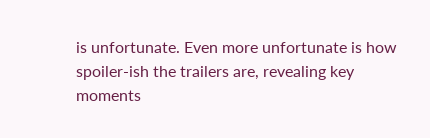is unfortunate. Even more unfortunate is how spoiler-ish the trailers are, revealing key moments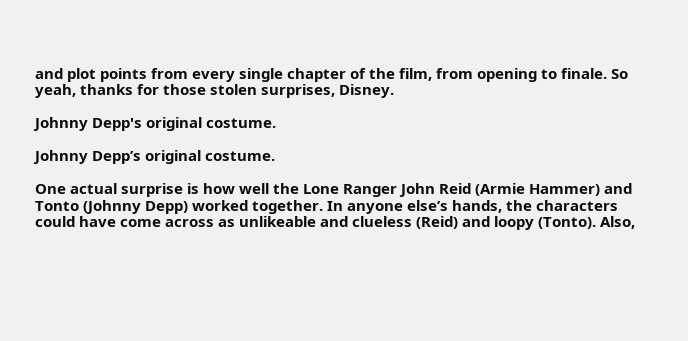and plot points from every single chapter of the film, from opening to finale. So yeah, thanks for those stolen surprises, Disney.

Johnny Depp's original costume.

Johnny Depp’s original costume.

One actual surprise is how well the Lone Ranger John Reid (Armie Hammer) and Tonto (Johnny Depp) worked together. In anyone else’s hands, the characters could have come across as unlikeable and clueless (Reid) and loopy (Tonto). Also,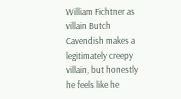William Fichtner as villain Butch Cavendish makes a legitimately creepy villain, but honestly he feels like he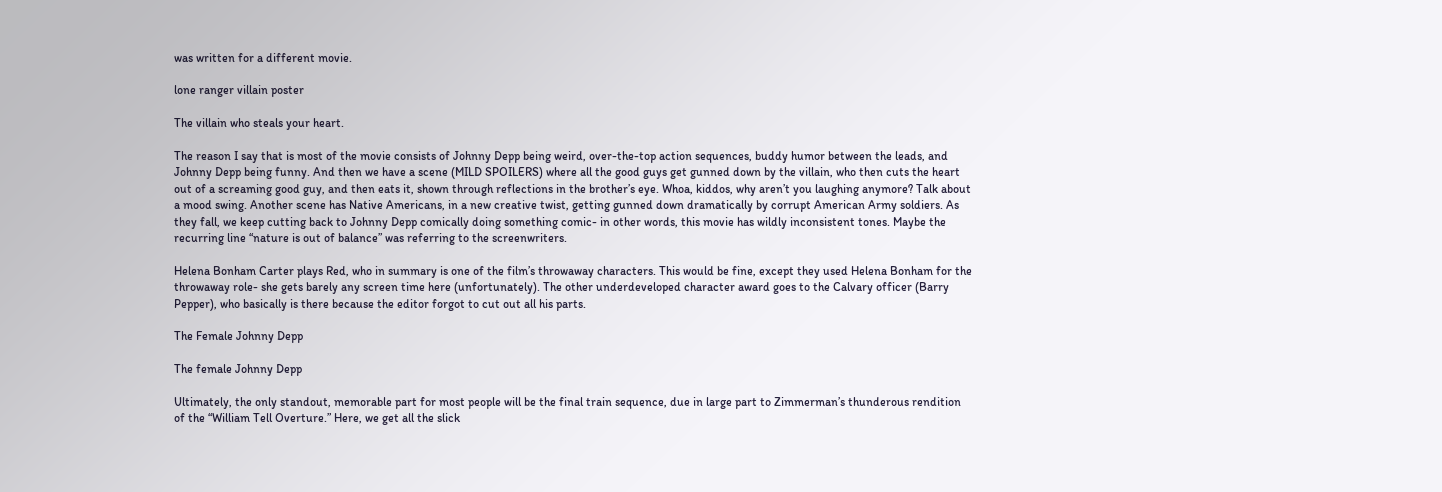was written for a different movie.

lone ranger villain poster

The villain who steals your heart.

The reason I say that is most of the movie consists of Johnny Depp being weird, over-the-top action sequences, buddy humor between the leads, and Johnny Depp being funny. And then we have a scene (MILD SPOILERS) where all the good guys get gunned down by the villain, who then cuts the heart out of a screaming good guy, and then eats it, shown through reflections in the brother’s eye. Whoa, kiddos, why aren’t you laughing anymore? Talk about a mood swing. Another scene has Native Americans, in a new creative twist, getting gunned down dramatically by corrupt American Army soldiers. As they fall, we keep cutting back to Johnny Depp comically doing something comic- in other words, this movie has wildly inconsistent tones. Maybe the recurring line “nature is out of balance” was referring to the screenwriters.

Helena Bonham Carter plays Red, who in summary is one of the film’s throwaway characters. This would be fine, except they used Helena Bonham for the throwaway role- she gets barely any screen time here (unfortunately). The other underdeveloped character award goes to the Calvary officer (Barry Pepper), who basically is there because the editor forgot to cut out all his parts.

The Female Johnny Depp

The female Johnny Depp

Ultimately, the only standout, memorable part for most people will be the final train sequence, due in large part to Zimmerman’s thunderous rendition of the “William Tell Overture.” Here, we get all the slick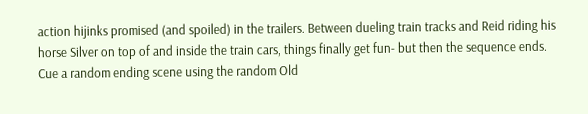action hijinks promised (and spoiled) in the trailers. Between dueling train tracks and Reid riding his horse Silver on top of and inside the train cars, things finally get fun- but then the sequence ends. Cue a random ending scene using the random Old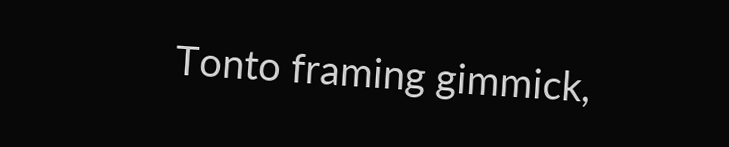Tonto framing gimmick,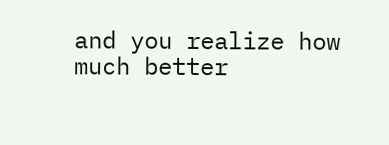and you realize how much better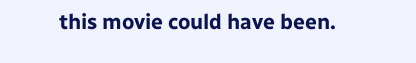this movie could have been.